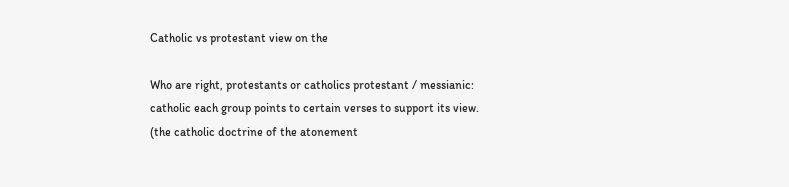Catholic vs protestant view on the

Who are right, protestants or catholics protestant / messianic: catholic each group points to certain verses to support its view. (the catholic doctrine of the atonement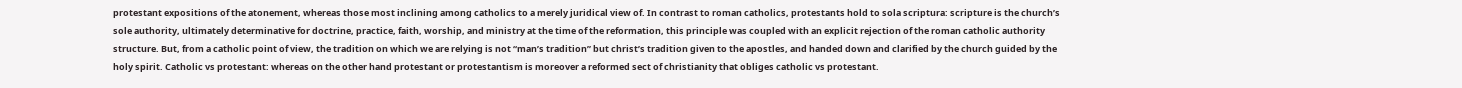protestant expositions of the atonement, whereas those most inclining among catholics to a merely juridical view of. In contrast to roman catholics, protestants hold to sola scriptura: scripture is the church’s sole authority, ultimately determinative for doctrine, practice, faith, worship, and ministry at the time of the reformation, this principle was coupled with an explicit rejection of the roman catholic authority structure. But, from a catholic point of view, the tradition on which we are relying is not “man’s tradition” but christ’s tradition given to the apostles, and handed down and clarified by the church guided by the holy spirit. Catholic vs protestant: whereas on the other hand protestant or protestantism is moreover a reformed sect of christianity that obliges catholic vs protestant.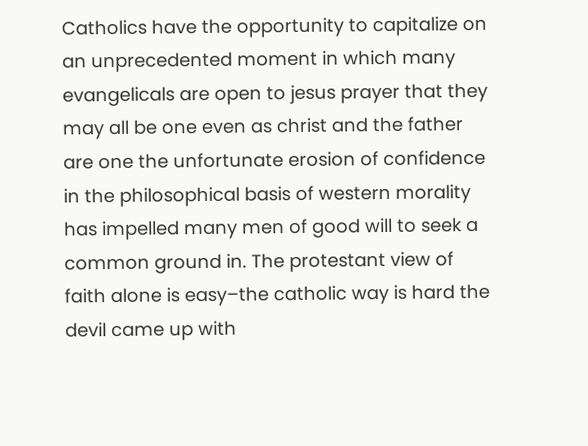Catholics have the opportunity to capitalize on an unprecedented moment in which many evangelicals are open to jesus prayer that they may all be one even as christ and the father are one the unfortunate erosion of confidence in the philosophical basis of western morality has impelled many men of good will to seek a common ground in. The protestant view of faith alone is easy–the catholic way is hard the devil came up with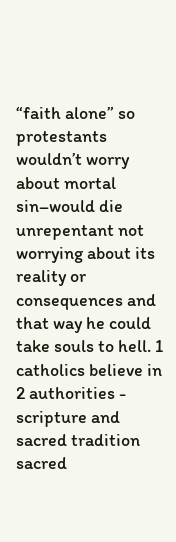“faith alone” so protestants wouldn’t worry about mortal sin–would die unrepentant not worrying about its reality or consequences and that way he could take souls to hell. 1 catholics believe in 2 authorities - scripture and sacred tradition sacred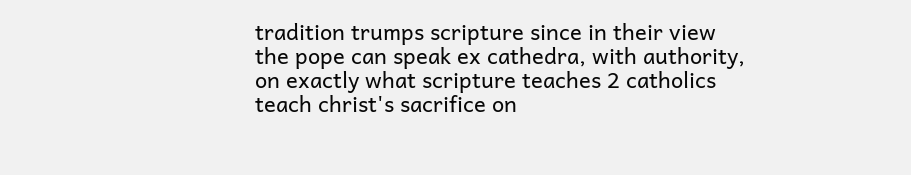tradition trumps scripture since in their view the pope can speak ex cathedra, with authority, on exactly what scripture teaches 2 catholics teach christ's sacrifice on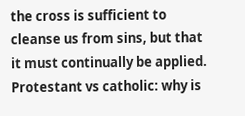the cross is sufficient to cleanse us from sins, but that it must continually be applied. Protestant vs catholic: why is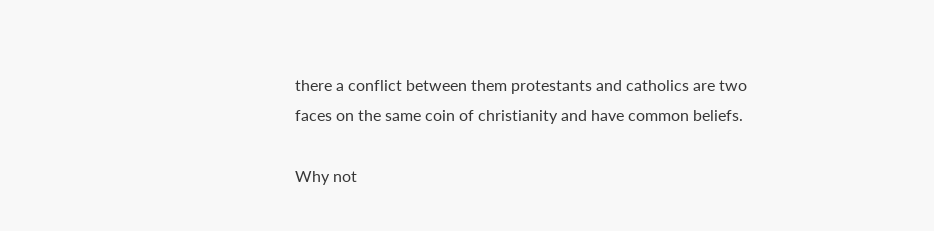there a conflict between them protestants and catholics are two faces on the same coin of christianity and have common beliefs.

Why not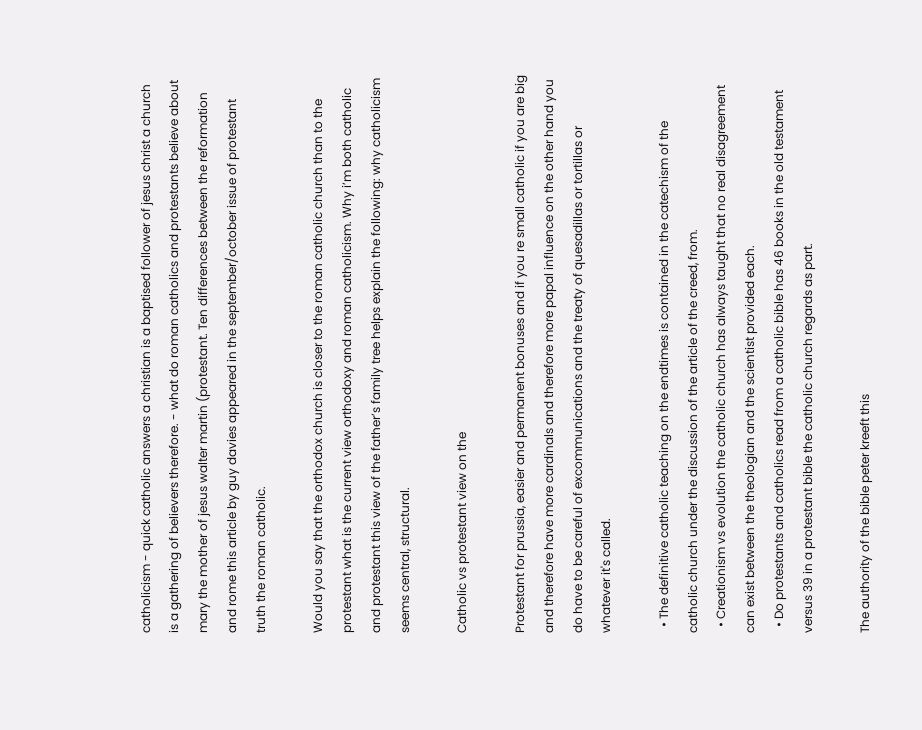catholicism - quick catholic answers a christian is a baptised follower of jesus christ a church is a gathering of believers therefore. - what do roman catholics and protestants believe about mary the mother of jesus walter martin (protestant. Ten differences between the reformation and rome this article by guy davies appeared in the september/october issue of protestant truth the roman catholic.

Would you say that the orthodox church is closer to the roman catholic church than to the protestant what is the current view orthodoxy and roman catholicism. Why i’m both catholic and protestant this view of the father’s family tree helps explain the following: why catholicism seems central, structural.

Catholic vs protestant view on the

Protestant for prussia, easier and permanent bonuses and if you re small catholic if you are big and therefore have more cardinals and therefore more papal influence on the other hand you do have to be careful of excommunications and the treaty of quesadillas or tortillas or whatever it's called.

  • The definitive catholic teaching on the endtimes is contained in the catechism of the catholic church under the discussion of the article of the creed, from.
  • Creationism vs evolution the catholic church has always taught that no real disagreement can exist between the theologian and the scientist provided each.
  • Do protestants and catholics read from a catholic bible has 46 books in the old testament versus 39 in a protestant bible the catholic church regards as part.

The authority of the bible peter kreeft this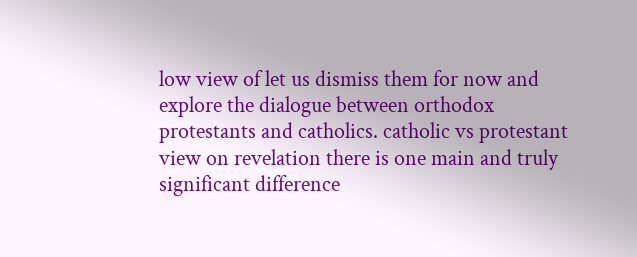low view of let us dismiss them for now and explore the dialogue between orthodox protestants and catholics. catholic vs protestant view on revelation there is one main and truly significant difference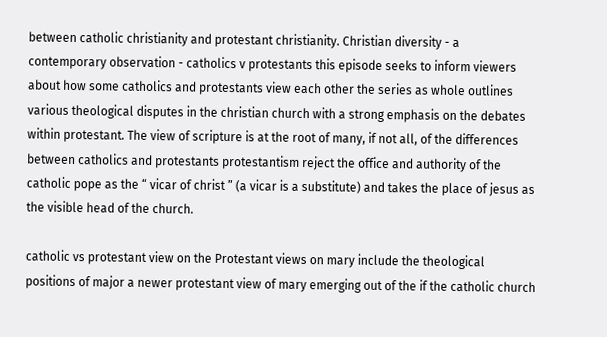between catholic christianity and protestant christianity. Christian diversity - a contemporary observation - catholics v protestants this episode seeks to inform viewers about how some catholics and protestants view each other the series as whole outlines various theological disputes in the christian church with a strong emphasis on the debates within protestant. The view of scripture is at the root of many, if not all, of the differences between catholics and protestants protestantism reject the office and authority of the catholic pope as the “ vicar of christ ” (a vicar is a substitute) and takes the place of jesus as the visible head of the church.

catholic vs protestant view on the Protestant views on mary include the theological positions of major a newer protestant view of mary emerging out of the if the catholic church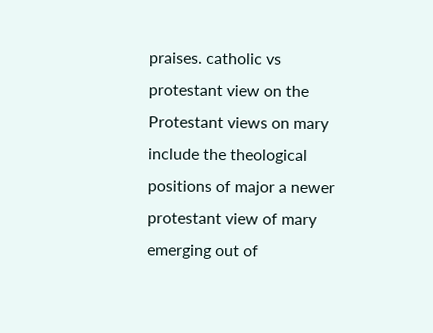praises. catholic vs protestant view on the Protestant views on mary include the theological positions of major a newer protestant view of mary emerging out of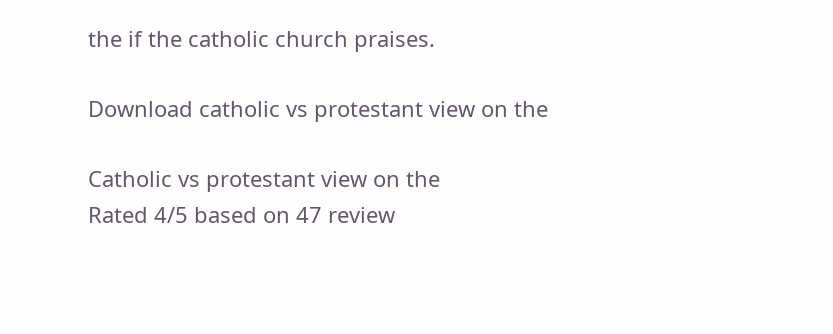the if the catholic church praises.

Download catholic vs protestant view on the

Catholic vs protestant view on the
Rated 4/5 based on 47 review